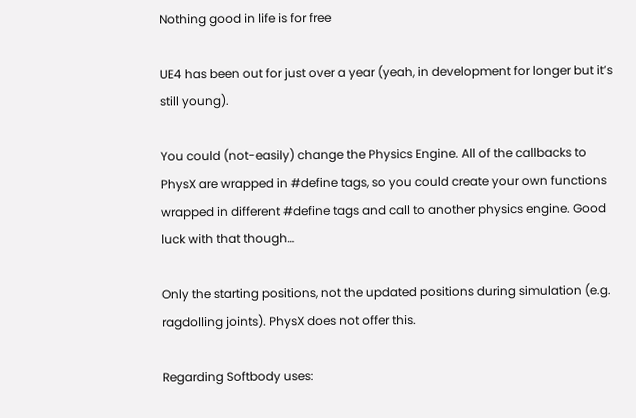Nothing good in life is for free

UE4 has been out for just over a year (yeah, in development for longer but it’s still young).

You could (not-easily) change the Physics Engine. All of the callbacks to PhysX are wrapped in #define tags, so you could create your own functions wrapped in different #define tags and call to another physics engine. Good luck with that though…

Only the starting positions, not the updated positions during simulation (e.g. ragdolling joints). PhysX does not offer this.

Regarding Softbody uses: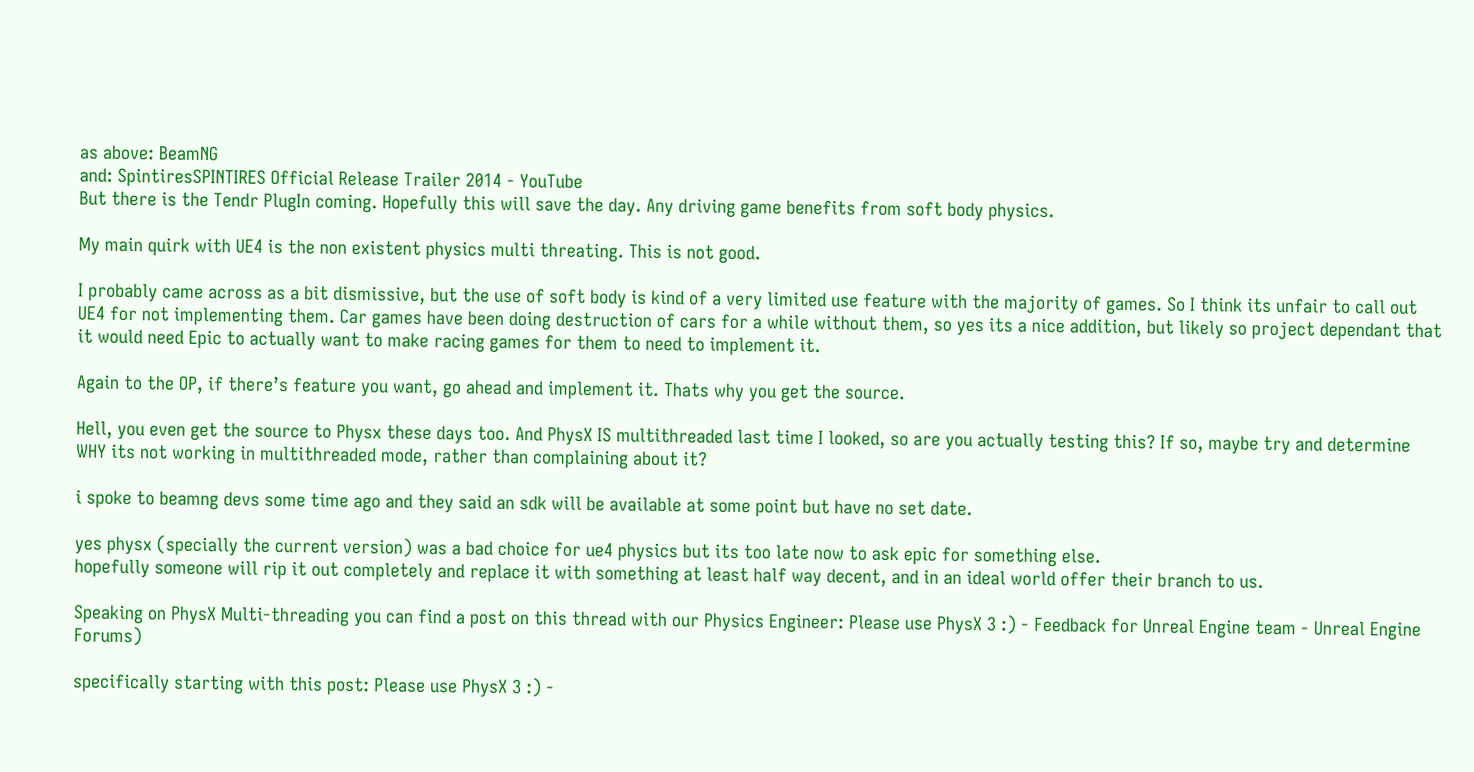as above: BeamNG
and: SpintiresSPINTIRES Official Release Trailer 2014 - YouTube
But there is the Tendr PlugIn coming. Hopefully this will save the day. Any driving game benefits from soft body physics.

My main quirk with UE4 is the non existent physics multi threating. This is not good.

I probably came across as a bit dismissive, but the use of soft body is kind of a very limited use feature with the majority of games. So I think its unfair to call out UE4 for not implementing them. Car games have been doing destruction of cars for a while without them, so yes its a nice addition, but likely so project dependant that it would need Epic to actually want to make racing games for them to need to implement it.

Again to the OP, if there’s feature you want, go ahead and implement it. Thats why you get the source.

Hell, you even get the source to Physx these days too. And PhysX IS multithreaded last time I looked, so are you actually testing this? If so, maybe try and determine WHY its not working in multithreaded mode, rather than complaining about it?

i spoke to beamng devs some time ago and they said an sdk will be available at some point but have no set date.

yes physx (specially the current version) was a bad choice for ue4 physics but its too late now to ask epic for something else.
hopefully someone will rip it out completely and replace it with something at least half way decent, and in an ideal world offer their branch to us.

Speaking on PhysX Multi-threading you can find a post on this thread with our Physics Engineer: Please use PhysX 3 :) - Feedback for Unreal Engine team - Unreal Engine Forums)

specifically starting with this post: Please use PhysX 3 :) -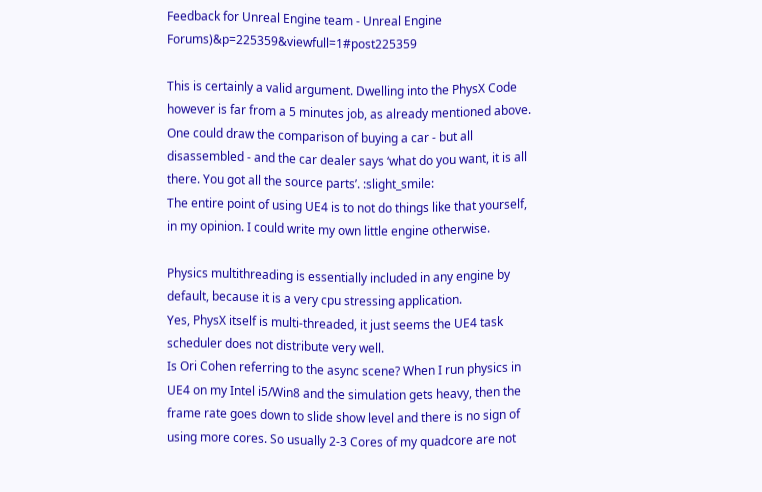Feedback for Unreal Engine team - Unreal Engine Forums)&p=225359&viewfull=1#post225359

This is certainly a valid argument. Dwelling into the PhysX Code however is far from a 5 minutes job, as already mentioned above.
One could draw the comparison of buying a car - but all disassembled - and the car dealer says ‘what do you want, it is all there. You got all the source parts’. :slight_smile:
The entire point of using UE4 is to not do things like that yourself, in my opinion. I could write my own little engine otherwise.

Physics multithreading is essentially included in any engine by default, because it is a very cpu stressing application.
Yes, PhysX itself is multi-threaded, it just seems the UE4 task scheduler does not distribute very well.
Is Ori Cohen referring to the async scene? When I run physics in UE4 on my Intel i5/Win8 and the simulation gets heavy, then the frame rate goes down to slide show level and there is no sign of using more cores. So usually 2-3 Cores of my quadcore are not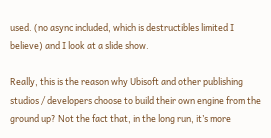used. (no async included, which is destructibles limited I believe) and I look at a slide show.

Really, this is the reason why Ubisoft and other publishing studios / developers choose to build their own engine from the ground up? Not the fact that, in the long run, it’s more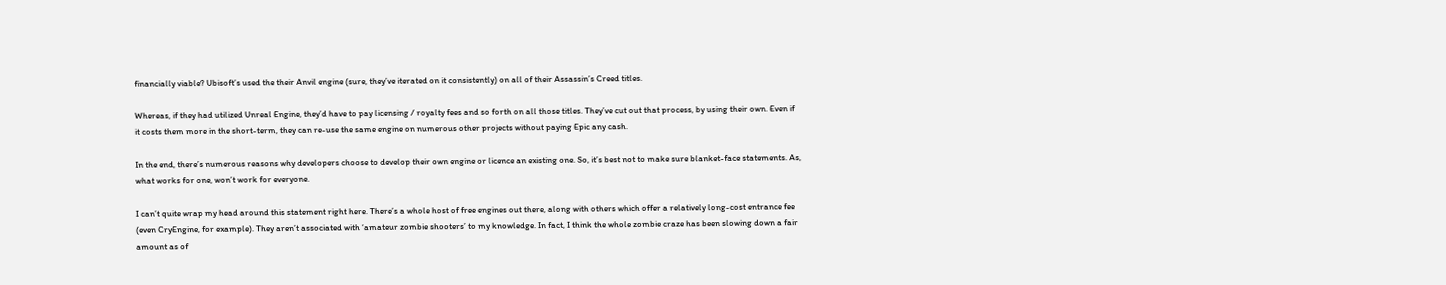financially viable? Ubisoft’s used the their Anvil engine (sure, they’ve iterated on it consistently) on all of their Assassin’s Creed titles.

Whereas, if they had utilized Unreal Engine, they’d have to pay licensing / royalty fees and so forth on all those titles. They’ve cut out that process, by using their own. Even if it costs them more in the short-term, they can re-use the same engine on numerous other projects without paying Epic any cash.

In the end, there’s numerous reasons why developers choose to develop their own engine or licence an existing one. So, it’s best not to make sure blanket-face statements. As, what works for one, won’t work for everyone.

I can’t quite wrap my head around this statement right here. There’s a whole host of free engines out there, along with others which offer a relatively long-cost entrance fee (even CryEngine, for example). They aren’t associated with ‘amateur zombie shooters’ to my knowledge. In fact, I think the whole zombie craze has been slowing down a fair amount as of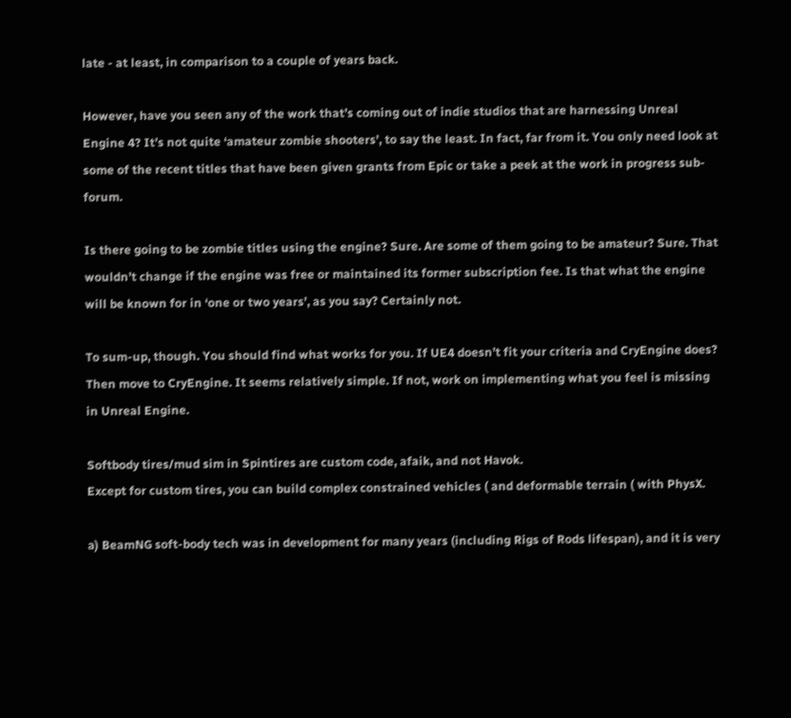late - at least, in comparison to a couple of years back.

However, have you seen any of the work that’s coming out of indie studios that are harnessing Unreal Engine 4? It’s not quite ‘amateur zombie shooters’, to say the least. In fact, far from it. You only need look at some of the recent titles that have been given grants from Epic or take a peek at the work in progress sub-forum.

Is there going to be zombie titles using the engine? Sure. Are some of them going to be amateur? Sure. That wouldn’t change if the engine was free or maintained its former subscription fee. Is that what the engine will be known for in ‘one or two years’, as you say? Certainly not.

To sum-up, though. You should find what works for you. If UE4 doesn’t fit your criteria and CryEngine does? Then move to CryEngine. It seems relatively simple. If not, work on implementing what you feel is missing in Unreal Engine.

Softbody tires/mud sim in Spintires are custom code, afaik, and not Havok.
Except for custom tires, you can build complex constrained vehicles ( and deformable terrain ( with PhysX.

a) BeamNG soft-body tech was in development for many years (including Rigs of Rods lifespan), and it is very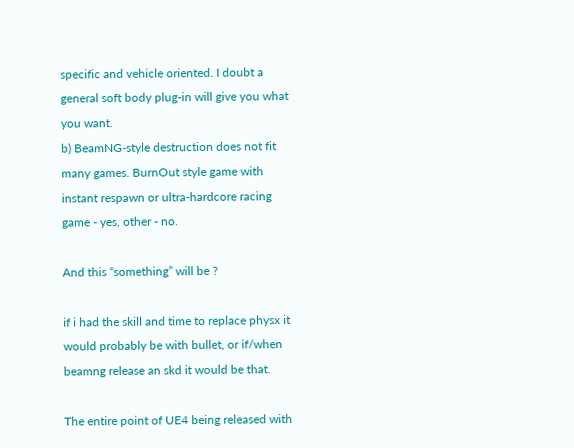specific and vehicle oriented. I doubt a general soft body plug-in will give you what you want.
b) BeamNG-style destruction does not fit many games. BurnOut style game with instant respawn or ultra-hardcore racing game - yes, other - no.

And this “something” will be ?

if i had the skill and time to replace physx it would probably be with bullet, or if/when beamng release an skd it would be that.

The entire point of UE4 being released with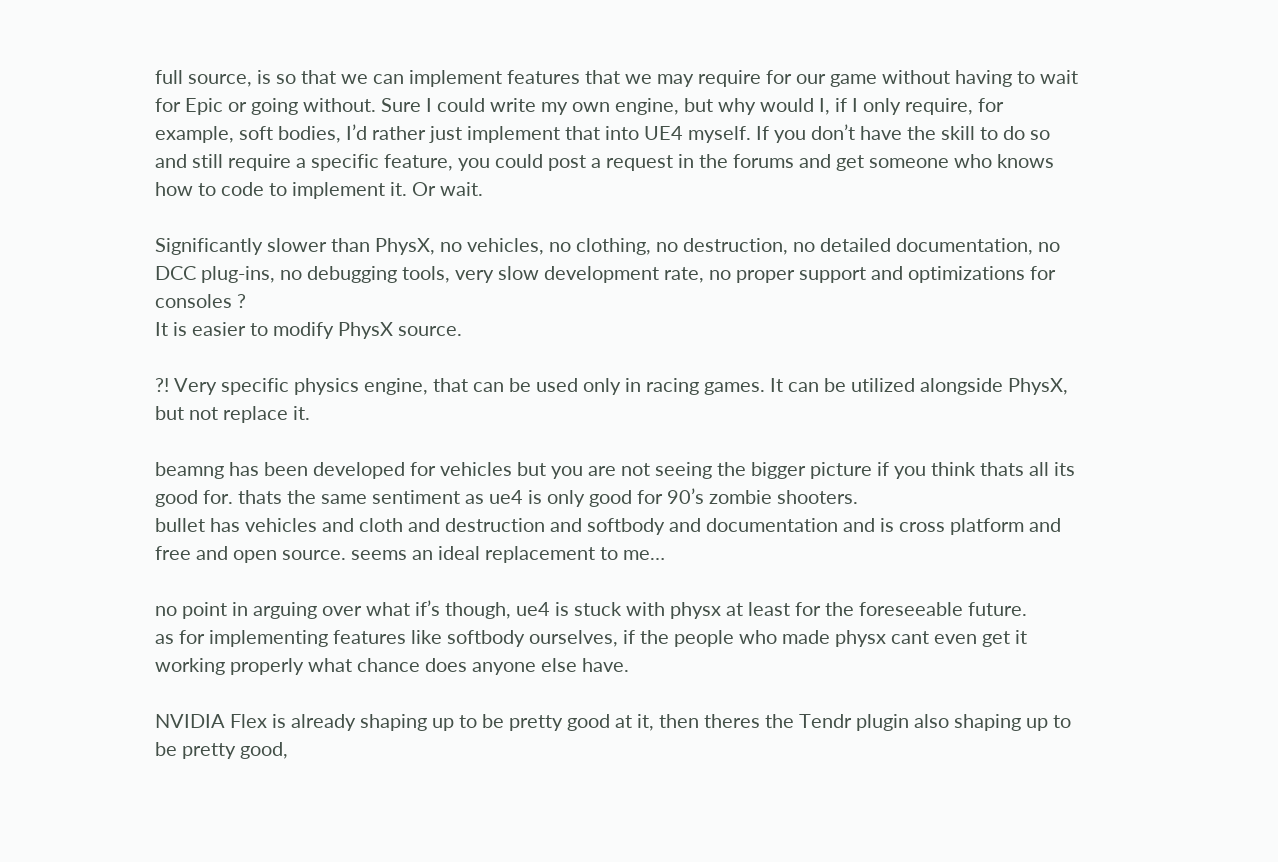full source, is so that we can implement features that we may require for our game without having to wait for Epic or going without. Sure I could write my own engine, but why would I, if I only require, for example, soft bodies, I’d rather just implement that into UE4 myself. If you don’t have the skill to do so and still require a specific feature, you could post a request in the forums and get someone who knows how to code to implement it. Or wait.

Significantly slower than PhysX, no vehicles, no clothing, no destruction, no detailed documentation, no DCC plug-ins, no debugging tools, very slow development rate, no proper support and optimizations for consoles ?
It is easier to modify PhysX source.

?! Very specific physics engine, that can be used only in racing games. It can be utilized alongside PhysX, but not replace it.

beamng has been developed for vehicles but you are not seeing the bigger picture if you think thats all its good for. thats the same sentiment as ue4 is only good for 90’s zombie shooters.
bullet has vehicles and cloth and destruction and softbody and documentation and is cross platform and free and open source. seems an ideal replacement to me…

no point in arguing over what if’s though, ue4 is stuck with physx at least for the foreseeable future.
as for implementing features like softbody ourselves, if the people who made physx cant even get it working properly what chance does anyone else have.

NVIDIA Flex is already shaping up to be pretty good at it, then theres the Tendr plugin also shaping up to be pretty good,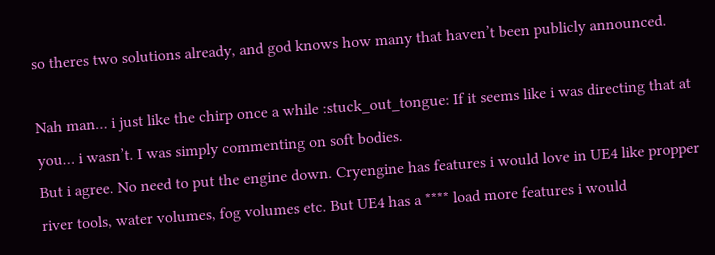so theres two solutions already, and god knows how many that haven’t been publicly announced.

Nah man… i just like the chirp once a while :stuck_out_tongue: If it seems like i was directing that at you… i wasn’t. I was simply commenting on soft bodies.
But i agree. No need to put the engine down. Cryengine has features i would love in UE4 like propper river tools, water volumes, fog volumes etc. But UE4 has a **** load more features i would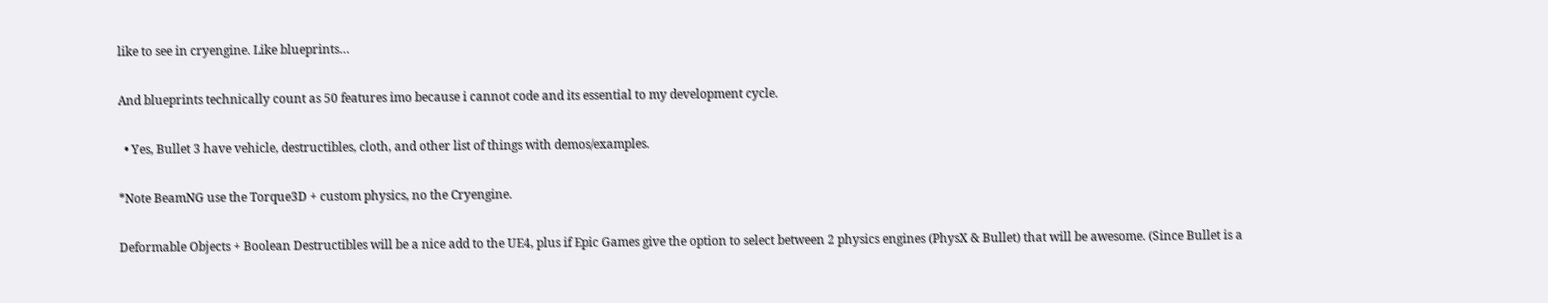like to see in cryengine. Like blueprints…

And blueprints technically count as 50 features imo because i cannot code and its essential to my development cycle.

  • Yes, Bullet 3 have vehicle, destructibles, cloth, and other list of things with demos/examples.

*Note BeamNG use the Torque3D + custom physics, no the Cryengine.

Deformable Objects + Boolean Destructibles will be a nice add to the UE4, plus if Epic Games give the option to select between 2 physics engines (PhysX & Bullet) that will be awesome. (Since Bullet is a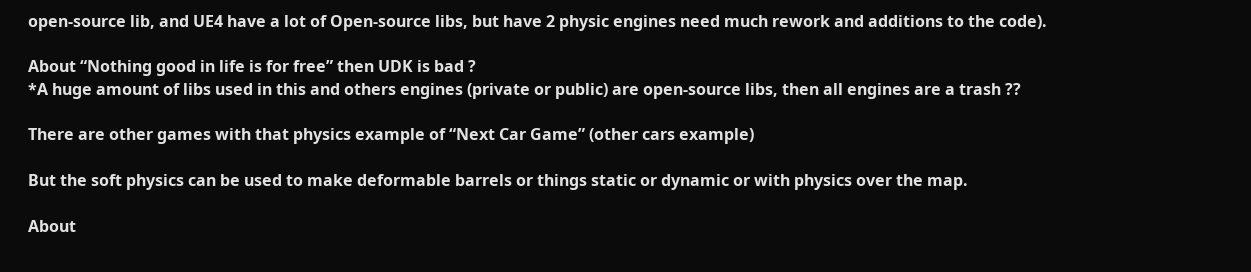open-source lib, and UE4 have a lot of Open-source libs, but have 2 physic engines need much rework and additions to the code).

About “Nothing good in life is for free” then UDK is bad ?
*A huge amount of libs used in this and others engines (private or public) are open-source libs, then all engines are a trash ??

There are other games with that physics example of “Next Car Game” (other cars example)

But the soft physics can be used to make deformable barrels or things static or dynamic or with physics over the map.

About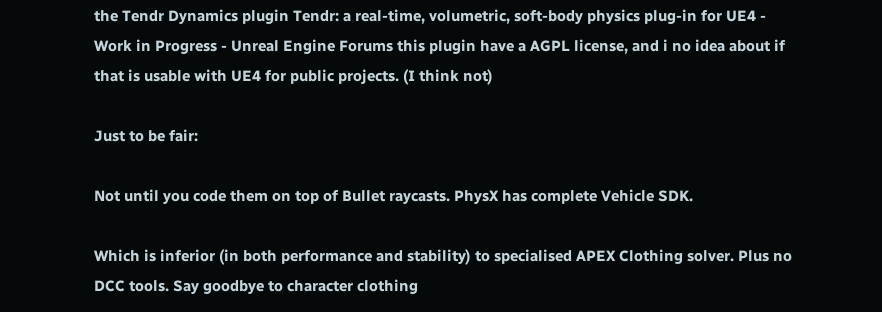the Tendr Dynamics plugin Tendr: a real-time, volumetric, soft-body physics plug-in for UE4 - Work in Progress - Unreal Engine Forums this plugin have a AGPL license, and i no idea about if that is usable with UE4 for public projects. (I think not)

Just to be fair:

Not until you code them on top of Bullet raycasts. PhysX has complete Vehicle SDK.

Which is inferior (in both performance and stability) to specialised APEX Clothing solver. Plus no DCC tools. Say goodbye to character clothing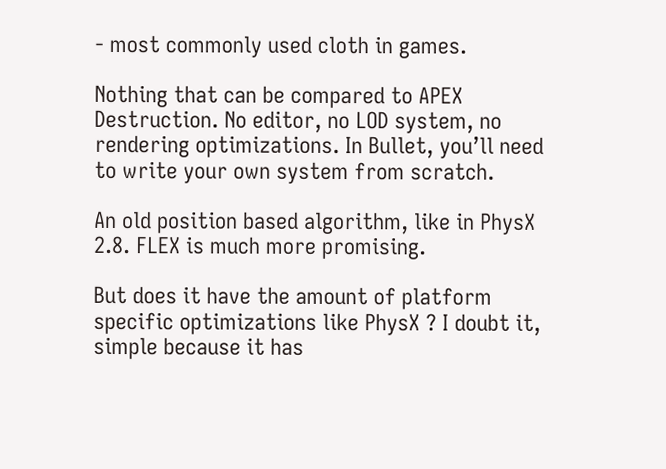- most commonly used cloth in games.

Nothing that can be compared to APEX Destruction. No editor, no LOD system, no rendering optimizations. In Bullet, you’ll need to write your own system from scratch.

An old position based algorithm, like in PhysX 2.8. FLEX is much more promising.

But does it have the amount of platform specific optimizations like PhysX ? I doubt it, simple because it has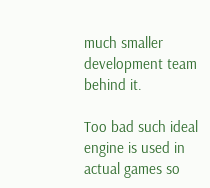much smaller development team behind it.

Too bad such ideal engine is used in actual games so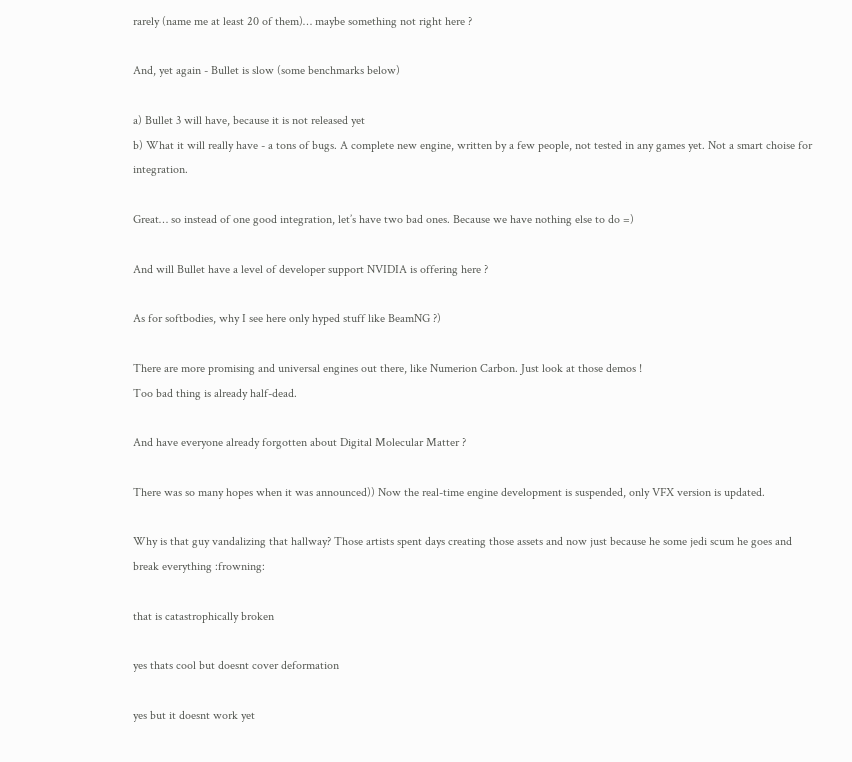rarely (name me at least 20 of them)… maybe something not right here ?

And, yet again - Bullet is slow (some benchmarks below)

a) Bullet 3 will have, because it is not released yet
b) What it will really have - a tons of bugs. A complete new engine, written by a few people, not tested in any games yet. Not a smart choise for integration.

Great… so instead of one good integration, let’s have two bad ones. Because we have nothing else to do =)

And will Bullet have a level of developer support NVIDIA is offering here ?

As for softbodies, why I see here only hyped stuff like BeamNG ?)

There are more promising and universal engines out there, like Numerion Carbon. Just look at those demos !
Too bad thing is already half-dead.

And have everyone already forgotten about Digital Molecular Matter ?

There was so many hopes when it was announced)) Now the real-time engine development is suspended, only VFX version is updated.

Why is that guy vandalizing that hallway? Those artists spent days creating those assets and now just because he some jedi scum he goes and break everything :frowning:

that is catastrophically broken

yes thats cool but doesnt cover deformation

yes but it doesnt work yet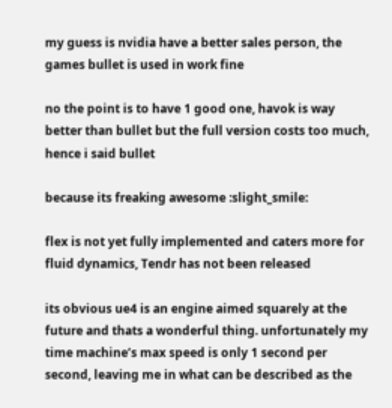my guess is nvidia have a better sales person, the games bullet is used in work fine

no the point is to have 1 good one, havok is way better than bullet but the full version costs too much, hence i said bullet

because its freaking awesome :slight_smile:

flex is not yet fully implemented and caters more for fluid dynamics, Tendr has not been released

its obvious ue4 is an engine aimed squarely at the future and thats a wonderful thing. unfortunately my time machine’s max speed is only 1 second per second, leaving me in what can be described as the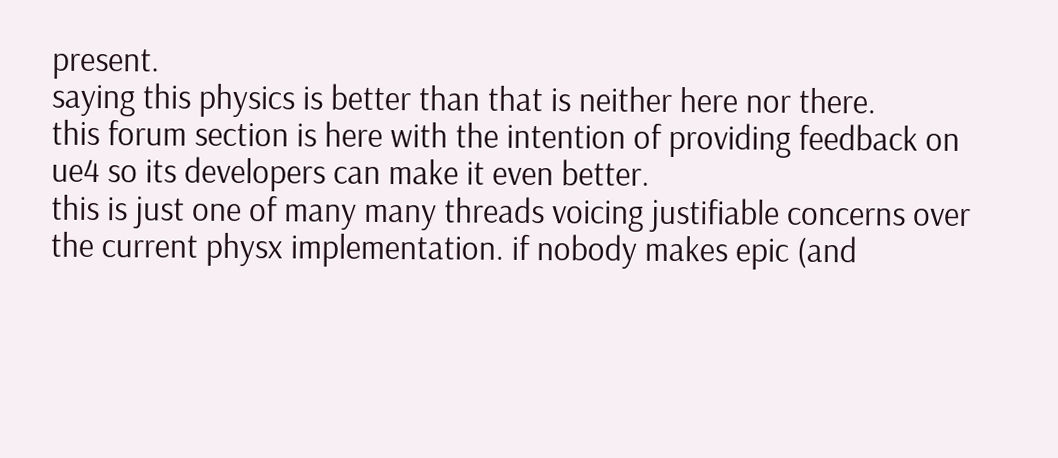present.
saying this physics is better than that is neither here nor there.
this forum section is here with the intention of providing feedback on ue4 so its developers can make it even better.
this is just one of many many threads voicing justifiable concerns over the current physx implementation. if nobody makes epic (and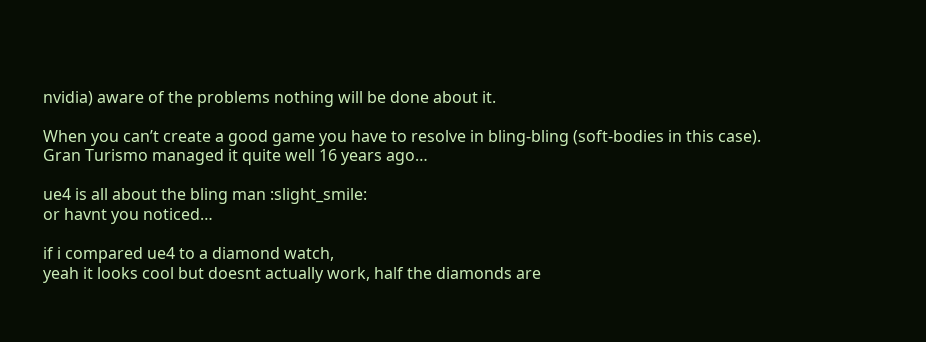nvidia) aware of the problems nothing will be done about it.

When you can’t create a good game you have to resolve in bling-bling (soft-bodies in this case).
Gran Turismo managed it quite well 16 years ago…

ue4 is all about the bling man :slight_smile:
or havnt you noticed…

if i compared ue4 to a diamond watch,
yeah it looks cool but doesnt actually work, half the diamonds are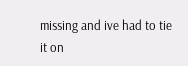missing and ive had to tie it on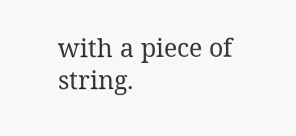with a piece of string.